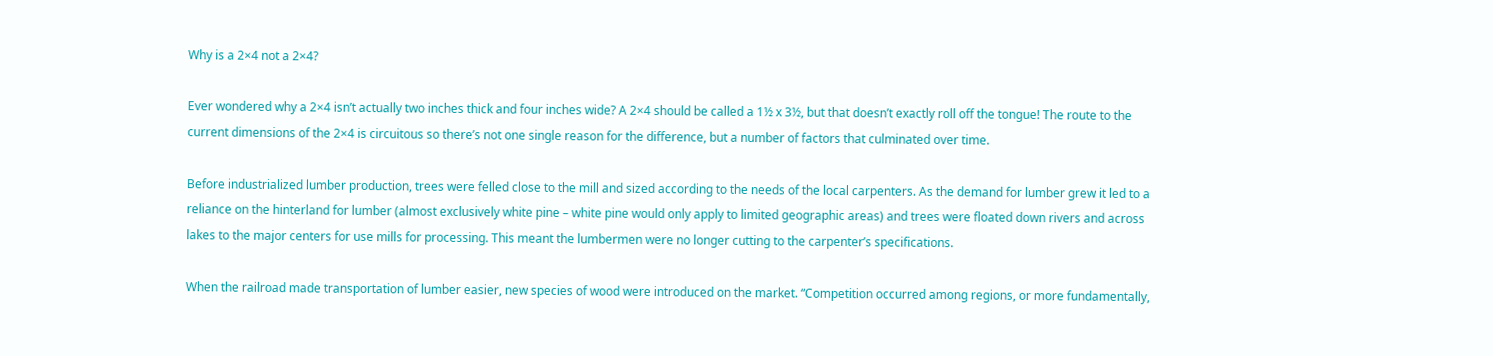Why is a 2×4 not a 2×4?

Ever wondered why a 2×4 isn’t actually two inches thick and four inches wide? A 2×4 should be called a 1½ x 3½, but that doesn’t exactly roll off the tongue! The route to the current dimensions of the 2×4 is circuitous so there’s not one single reason for the difference, but a number of factors that culminated over time.

Before industrialized lumber production, trees were felled close to the mill and sized according to the needs of the local carpenters. As the demand for lumber grew it led to a reliance on the hinterland for lumber (almost exclusively white pine – white pine would only apply to limited geographic areas) and trees were floated down rivers and across lakes to the major centers for use mills for processing. This meant the lumbermen were no longer cutting to the carpenter’s specifications.

When the railroad made transportation of lumber easier, new species of wood were introduced on the market. “Competition occurred among regions, or more fundamentally,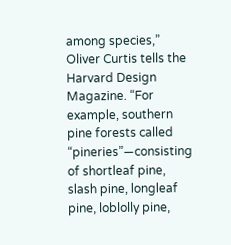among species,” Oliver Curtis tells the Harvard Design Magazine. “For example, southern pine forests called “pineries”—consisting of shortleaf pine, slash pine, longleaf pine, loblolly pine,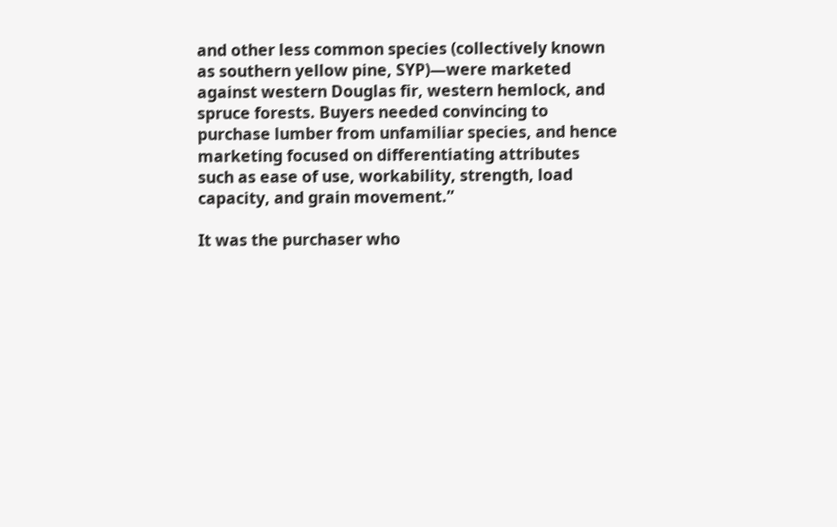and other less common species (collectively known as southern yellow pine, SYP)—were marketed against western Douglas fir, western hemlock, and spruce forests. Buyers needed convincing to purchase lumber from unfamiliar species, and hence marketing focused on differentiating attributes such as ease of use, workability, strength, load capacity, and grain movement.”

It was the purchaser who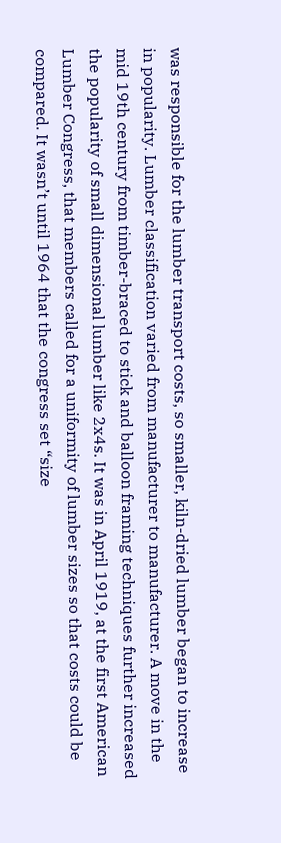was responsible for the lumber transport costs, so smaller, kiln-dried lumber began to increase in popularity. Lumber classification varied from manufacturer to manufacturer. A move in the mid 19th century from timber-braced to stick and balloon framing techniques further increased the popularity of small dimensional lumber like 2x4s. It was in April 1919, at the first American Lumber Congress, that members called for a uniformity of lumber sizes so that costs could be compared. It wasn’t until 1964 that the congress set “size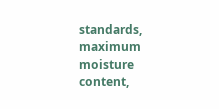standards, maximum moisture content,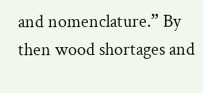and nomenclature.” By then wood shortages and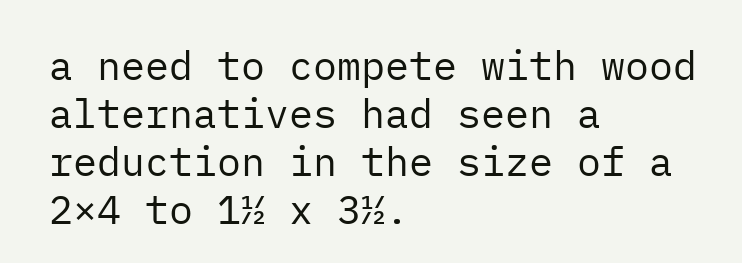a need to compete with wood alternatives had seen a reduction in the size of a 2×4 to 1½ x 3½.